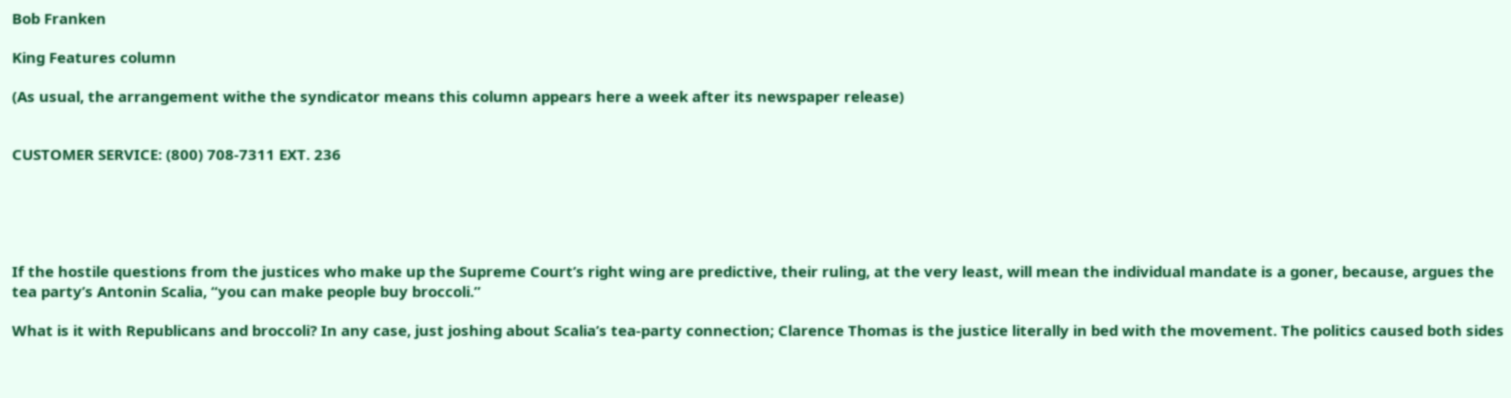Bob Franken

King Features column

(As usual, the arrangement withe the syndicator means this column appears here a week after its newspaper release)


CUSTOMER SERVICE: (800) 708-7311 EXT. 236





If the hostile questions from the justices who make up the Supreme Court’s right wing are predictive, their ruling, at the very least, will mean the individual mandate is a goner, because, argues the tea party’s Antonin Scalia, “you can make people buy broccoli.”

What is it with Republicans and broccoli? In any case, just joshing about Scalia’s tea-party connection; Clarence Thomas is the justice literally in bed with the movement. The politics caused both sides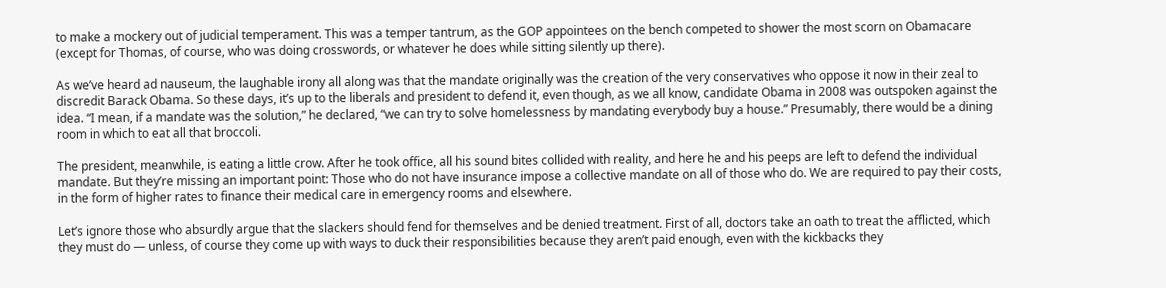to make a mockery out of judicial temperament. This was a temper tantrum, as the GOP appointees on the bench competed to shower the most scorn on Obamacare (except for Thomas, of course, who was doing crosswords, or whatever he does while sitting silently up there).

As we’ve heard ad nauseum, the laughable irony all along was that the mandate originally was the creation of the very conservatives who oppose it now in their zeal to discredit Barack Obama. So these days, it’s up to the liberals and president to defend it, even though, as we all know, candidate Obama in 2008 was outspoken against the idea. “I mean, if a mandate was the solution,” he declared, “we can try to solve homelessness by mandating everybody buy a house.” Presumably, there would be a dining room in which to eat all that broccoli.

The president, meanwhile, is eating a little crow. After he took office, all his sound bites collided with reality, and here he and his peeps are left to defend the individual mandate. But they’re missing an important point: Those who do not have insurance impose a collective mandate on all of those who do. We are required to pay their costs, in the form of higher rates to finance their medical care in emergency rooms and elsewhere.

Let’s ignore those who absurdly argue that the slackers should fend for themselves and be denied treatment. First of all, doctors take an oath to treat the afflicted, which they must do — unless, of course they come up with ways to duck their responsibilities because they aren’t paid enough, even with the kickbacks they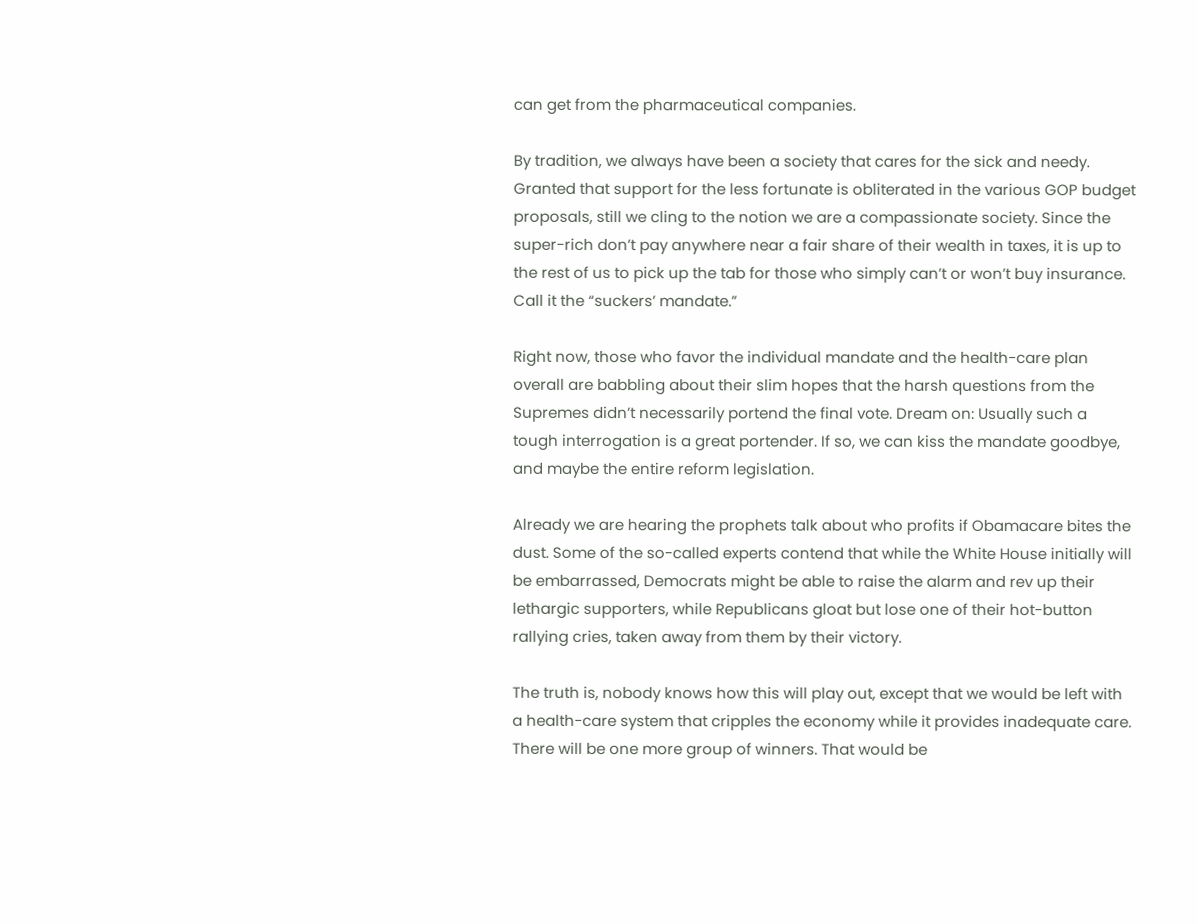can get from the pharmaceutical companies.

By tradition, we always have been a society that cares for the sick and needy. Granted that support for the less fortunate is obliterated in the various GOP budget proposals, still we cling to the notion we are a compassionate society. Since the super-rich don’t pay anywhere near a fair share of their wealth in taxes, it is up to the rest of us to pick up the tab for those who simply can’t or won’t buy insurance. Call it the “suckers’ mandate.”

Right now, those who favor the individual mandate and the health-care plan overall are babbling about their slim hopes that the harsh questions from the Supremes didn’t necessarily portend the final vote. Dream on: Usually such a tough interrogation is a great portender. If so, we can kiss the mandate goodbye, and maybe the entire reform legislation.

Already we are hearing the prophets talk about who profits if Obamacare bites the dust. Some of the so-called experts contend that while the White House initially will be embarrassed, Democrats might be able to raise the alarm and rev up their lethargic supporters, while Republicans gloat but lose one of their hot-button rallying cries, taken away from them by their victory.

The truth is, nobody knows how this will play out, except that we would be left with a health-care system that cripples the economy while it provides inadequate care. There will be one more group of winners. That would be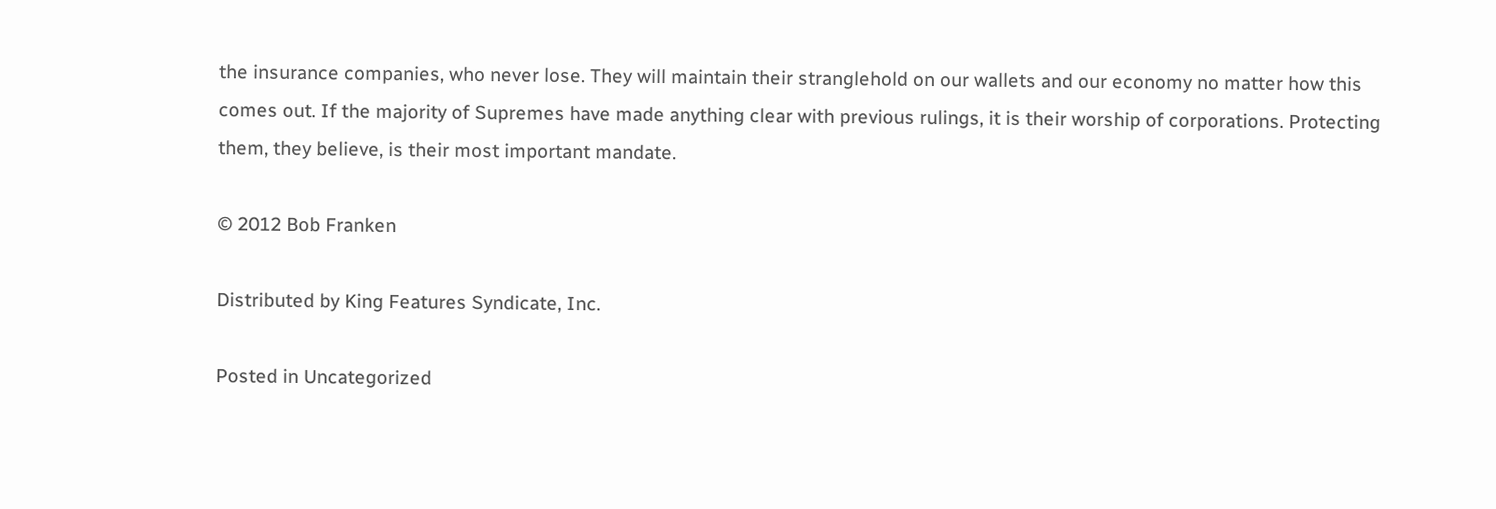the insurance companies, who never lose. They will maintain their stranglehold on our wallets and our economy no matter how this comes out. If the majority of Supremes have made anything clear with previous rulings, it is their worship of corporations. Protecting them, they believe, is their most important mandate.

© 2012 Bob Franken

Distributed by King Features Syndicate, Inc.

Posted in Uncategorized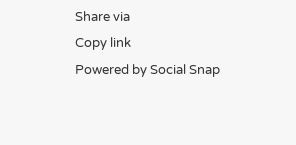Share via
Copy link
Powered by Social Snap